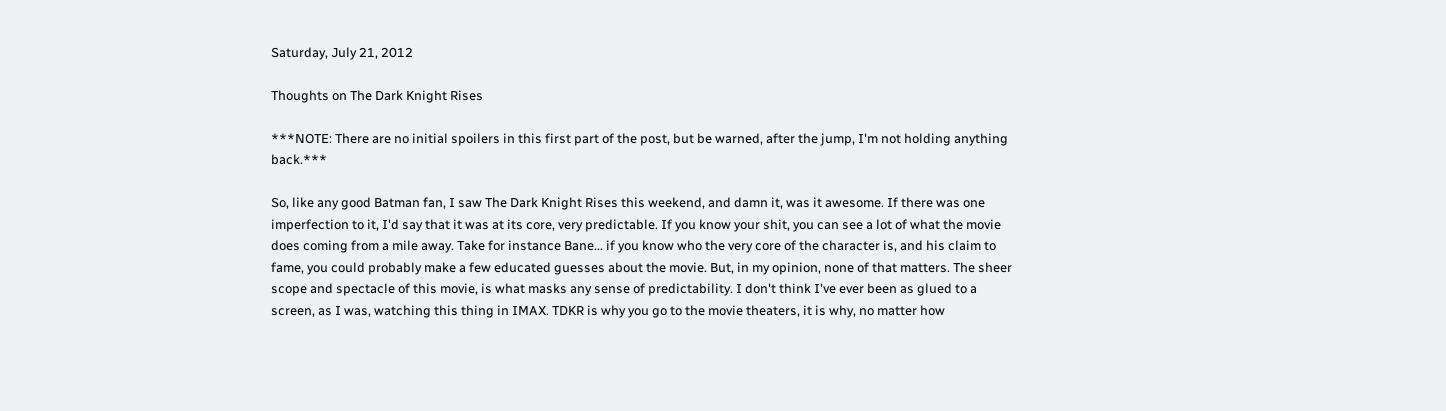Saturday, July 21, 2012

Thoughts on The Dark Knight Rises

***NOTE: There are no initial spoilers in this first part of the post, but be warned, after the jump, I'm not holding anything back.***

So, like any good Batman fan, I saw The Dark Knight Rises this weekend, and damn it, was it awesome. If there was one imperfection to it, I'd say that it was at its core, very predictable. If you know your shit, you can see a lot of what the movie does coming from a mile away. Take for instance Bane... if you know who the very core of the character is, and his claim to fame, you could probably make a few educated guesses about the movie. But, in my opinion, none of that matters. The sheer scope and spectacle of this movie, is what masks any sense of predictability. I don't think I've ever been as glued to a screen, as I was, watching this thing in IMAX. TDKR is why you go to the movie theaters, it is why, no matter how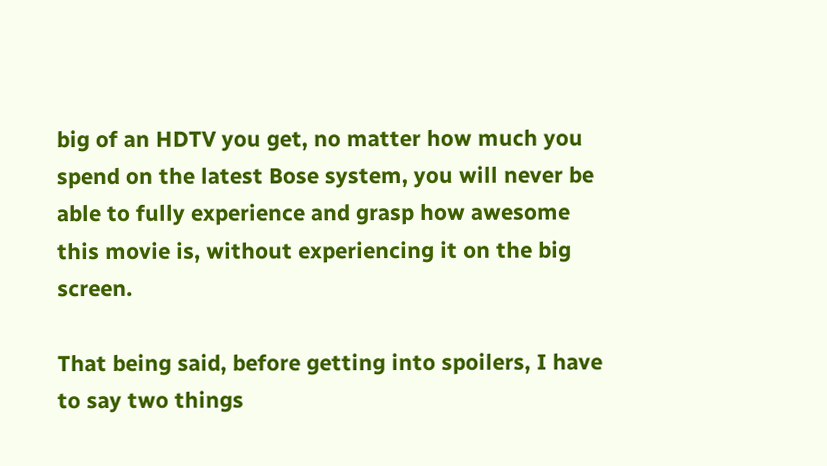big of an HDTV you get, no matter how much you spend on the latest Bose system, you will never be able to fully experience and grasp how awesome this movie is, without experiencing it on the big screen.

That being said, before getting into spoilers, I have to say two things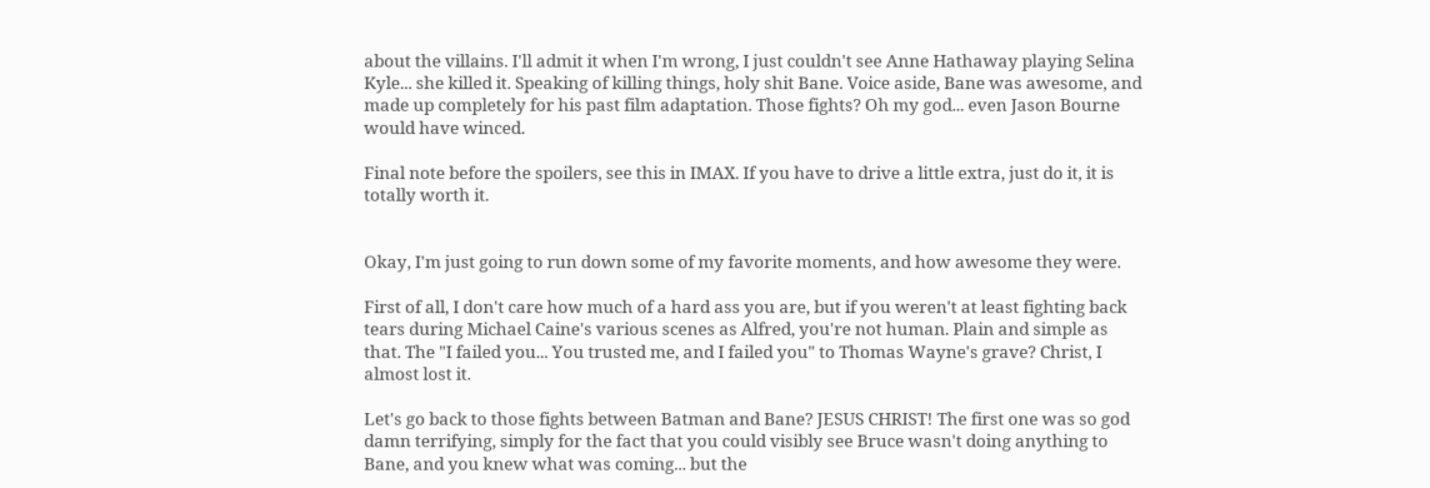about the villains. I'll admit it when I'm wrong, I just couldn't see Anne Hathaway playing Selina Kyle... she killed it. Speaking of killing things, holy shit Bane. Voice aside, Bane was awesome, and made up completely for his past film adaptation. Those fights? Oh my god... even Jason Bourne would have winced.

Final note before the spoilers, see this in IMAX. If you have to drive a little extra, just do it, it is totally worth it.


Okay, I'm just going to run down some of my favorite moments, and how awesome they were.

First of all, I don't care how much of a hard ass you are, but if you weren't at least fighting back tears during Michael Caine's various scenes as Alfred, you're not human. Plain and simple as that. The "I failed you... You trusted me, and I failed you" to Thomas Wayne's grave? Christ, I almost lost it.

Let's go back to those fights between Batman and Bane? JESUS CHRIST! The first one was so god damn terrifying, simply for the fact that you could visibly see Bruce wasn't doing anything to Bane, and you knew what was coming... but the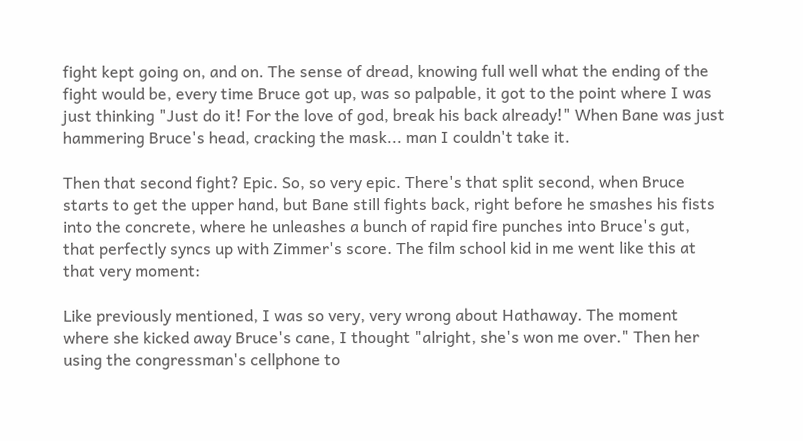fight kept going on, and on. The sense of dread, knowing full well what the ending of the fight would be, every time Bruce got up, was so palpable, it got to the point where I was just thinking "Just do it! For the love of god, break his back already!" When Bane was just hammering Bruce's head, cracking the mask... man I couldn't take it.

Then that second fight? Epic. So, so very epic. There's that split second, when Bruce starts to get the upper hand, but Bane still fights back, right before he smashes his fists into the concrete, where he unleashes a bunch of rapid fire punches into Bruce's gut, that perfectly syncs up with Zimmer's score. The film school kid in me went like this at that very moment:

Like previously mentioned, I was so very, very wrong about Hathaway. The moment where she kicked away Bruce's cane, I thought "alright, she's won me over." Then her using the congressman's cellphone to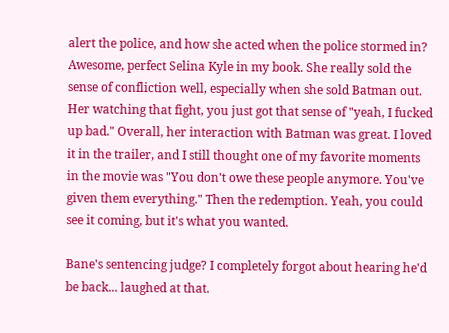alert the police, and how she acted when the police stormed in? Awesome, perfect Selina Kyle in my book. She really sold the sense of confliction well, especially when she sold Batman out. Her watching that fight, you just got that sense of "yeah, I fucked up bad." Overall, her interaction with Batman was great. I loved it in the trailer, and I still thought one of my favorite moments in the movie was "You don't owe these people anymore. You've given them everything." Then the redemption. Yeah, you could see it coming, but it's what you wanted.

Bane's sentencing judge? I completely forgot about hearing he'd be back... laughed at that.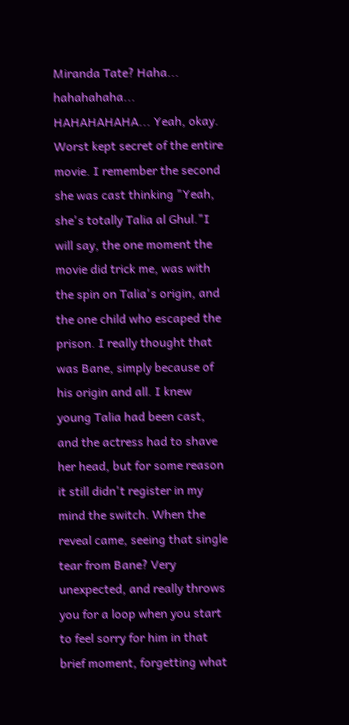Miranda Tate? Haha... hahahahaha... HAHAHAHAHA... Yeah, okay. Worst kept secret of the entire movie. I remember the second she was cast thinking "Yeah, she's totally Talia al Ghul."I will say, the one moment the movie did trick me, was with the spin on Talia's origin, and the one child who escaped the prison. I really thought that was Bane, simply because of his origin and all. I knew young Talia had been cast, and the actress had to shave her head, but for some reason it still didn't register in my mind the switch. When the reveal came, seeing that single tear from Bane? Very unexpected, and really throws you for a loop when you start to feel sorry for him in that brief moment, forgetting what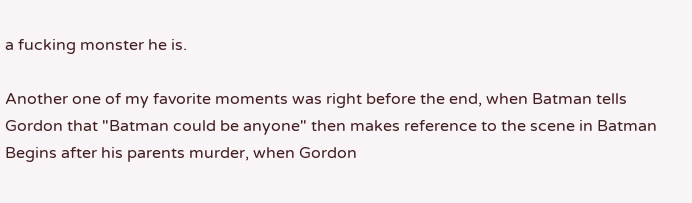a fucking monster he is.

Another one of my favorite moments was right before the end, when Batman tells Gordon that "Batman could be anyone" then makes reference to the scene in Batman Begins after his parents murder, when Gordon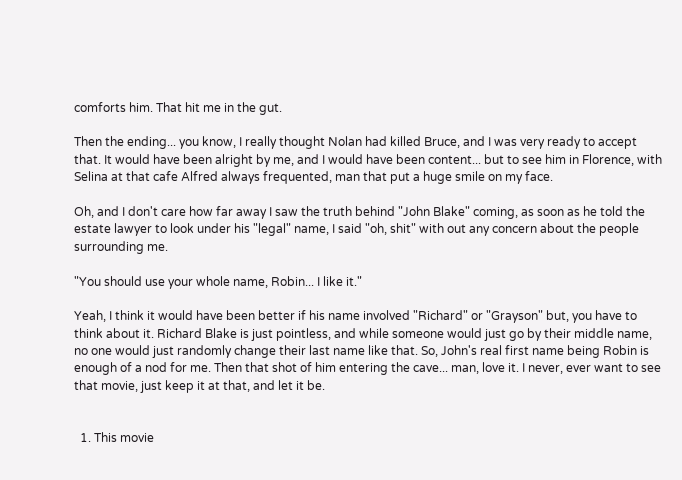comforts him. That hit me in the gut.

Then the ending... you know, I really thought Nolan had killed Bruce, and I was very ready to accept that. It would have been alright by me, and I would have been content... but to see him in Florence, with Selina at that cafe Alfred always frequented, man that put a huge smile on my face.

Oh, and I don't care how far away I saw the truth behind "John Blake" coming, as soon as he told the estate lawyer to look under his "legal" name, I said "oh, shit" with out any concern about the people surrounding me.

"You should use your whole name, Robin... I like it."

Yeah, I think it would have been better if his name involved "Richard" or "Grayson" but, you have to think about it. Richard Blake is just pointless, and while someone would just go by their middle name, no one would just randomly change their last name like that. So, John's real first name being Robin is enough of a nod for me. Then that shot of him entering the cave... man, love it. I never, ever want to see that movie, just keep it at that, and let it be.


  1. This movie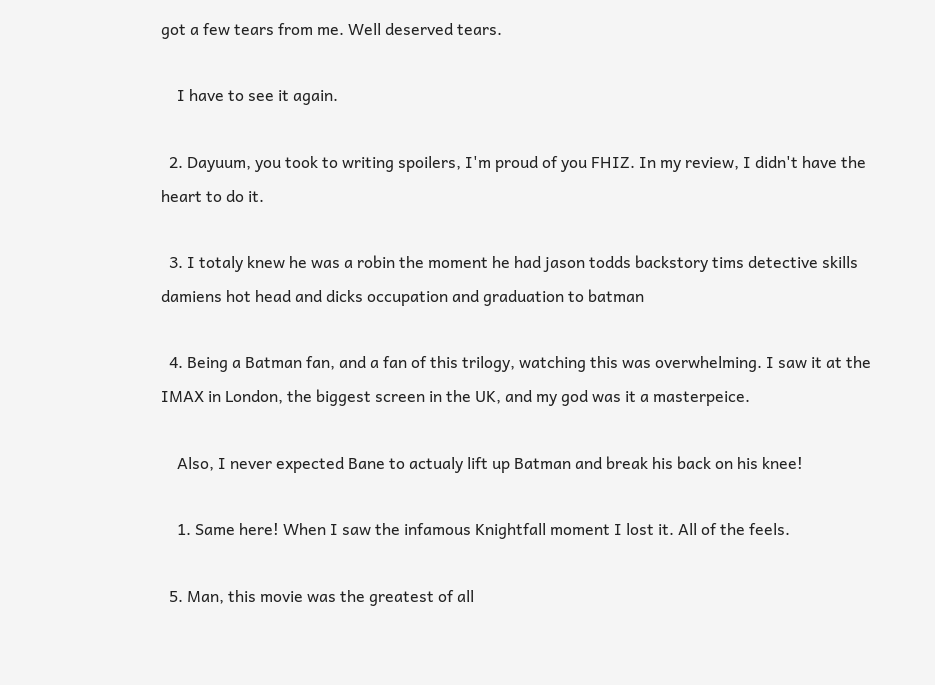got a few tears from me. Well deserved tears.

    I have to see it again.

  2. Dayuum, you took to writing spoilers, I'm proud of you FHIZ. In my review, I didn't have the heart to do it.

  3. I totaly knew he was a robin the moment he had jason todds backstory tims detective skills damiens hot head and dicks occupation and graduation to batman

  4. Being a Batman fan, and a fan of this trilogy, watching this was overwhelming. I saw it at the IMAX in London, the biggest screen in the UK, and my god was it a masterpeice.

    Also, I never expected Bane to actualy lift up Batman and break his back on his knee!

    1. Same here! When I saw the infamous Knightfall moment I lost it. All of the feels.

  5. Man, this movie was the greatest of all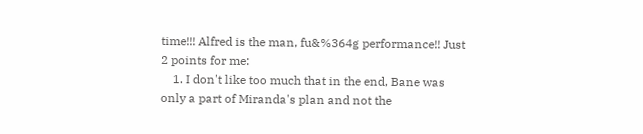time!!! Alfred is the man, fu&%364g performance!! Just 2 points for me:
    1. I don't like too much that in the end, Bane was only a part of Miranda's plan and not the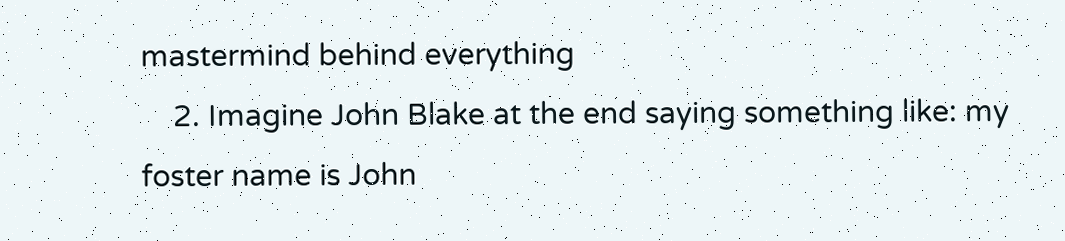mastermind behind everything
    2. Imagine John Blake at the end saying something like: my foster name is John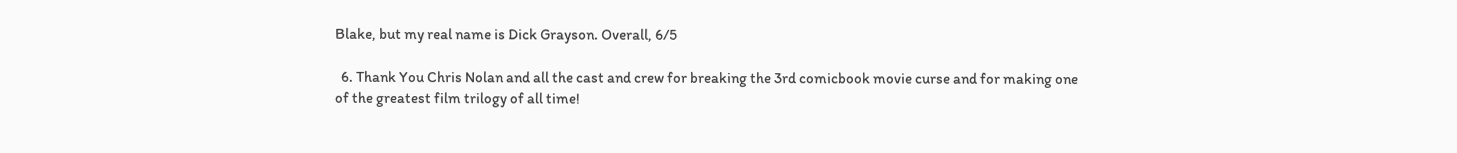Blake, but my real name is Dick Grayson. Overall, 6/5

  6. Thank You Chris Nolan and all the cast and crew for breaking the 3rd comicbook movie curse and for making one of the greatest film trilogy of all time!